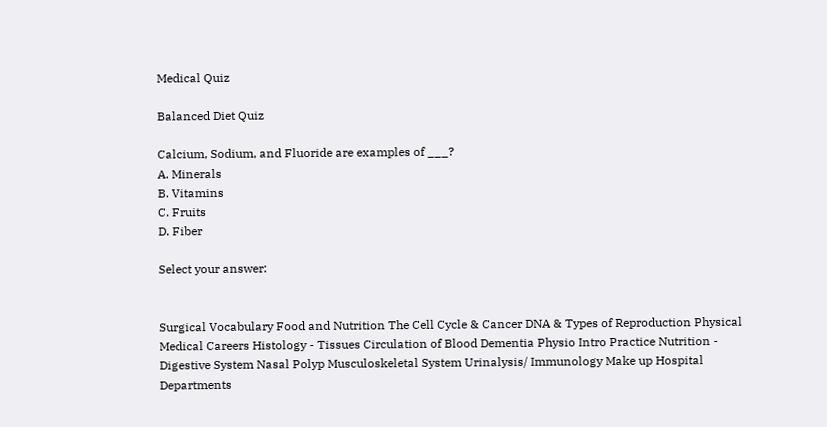Medical Quiz

Balanced Diet Quiz

Calcium, Sodium, and Fluoride are examples of ___?
A. Minerals
B. Vitamins
C. Fruits
D. Fiber

Select your answer:


Surgical Vocabulary Food and Nutrition The Cell Cycle & Cancer DNA & Types of Reproduction Physical Medical Careers Histology - Tissues Circulation of Blood Dementia Physio Intro Practice Nutrition - Digestive System Nasal Polyp Musculoskeletal System Urinalysis/ Immunology Make up Hospital Departments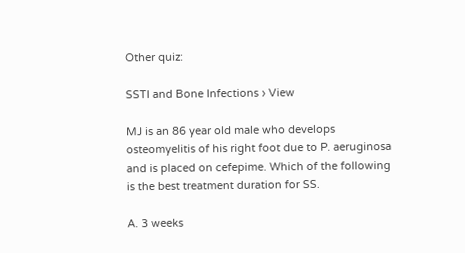Other quiz:

SSTI and Bone Infections › View

MJ is an 86 year old male who develops osteomyelitis of his right foot due to P. aeruginosa and is placed on cefepime. Which of the following is the best treatment duration for SS.

A. 3 weeks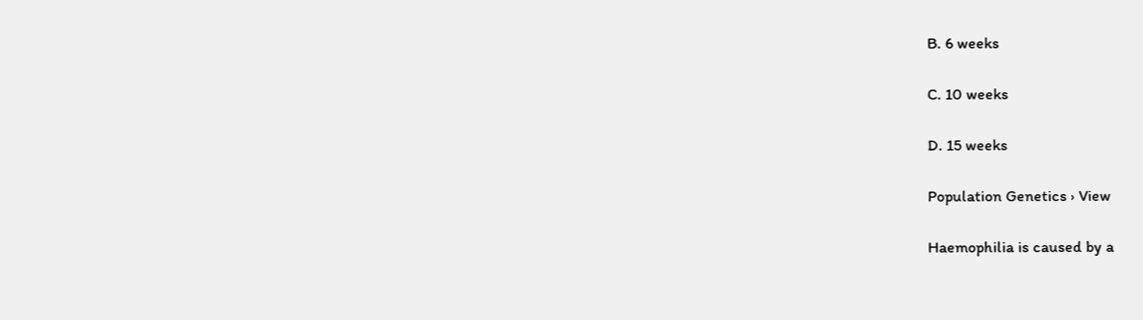B. 6 weeks

C. 10 weeks

D. 15 weeks

Population Genetics › View

Haemophilia is caused by a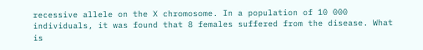recessive allele on the X chromosome. In a population of 10 000 individuals, it was found that 8 females suffered from the disease. What is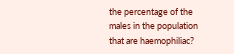the percentage of the males in the population that are haemophiliac?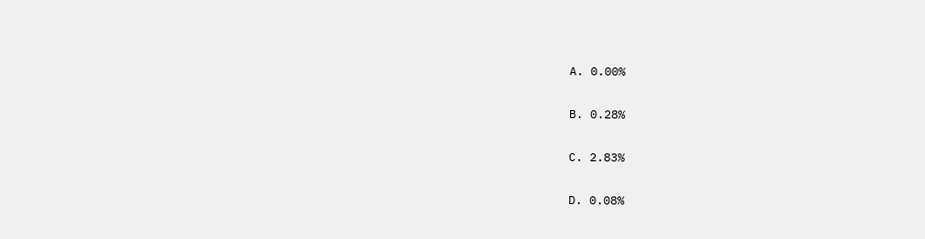A. 0.00%

B. 0.28%

C. 2.83%

D. 0.08%